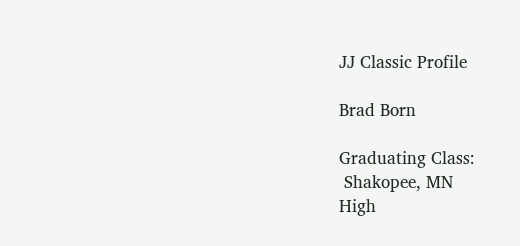JJ Classic Profile

Brad Born

Graduating Class:
 Shakopee, MN
High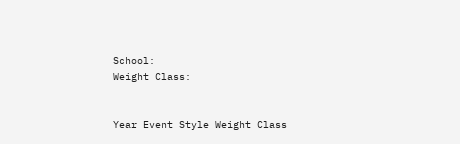School:
Weight Class:


Year Event Style Weight Class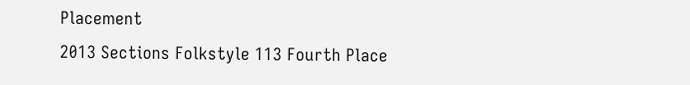Placement
2013 Sections Folkstyle 113 Fourth Place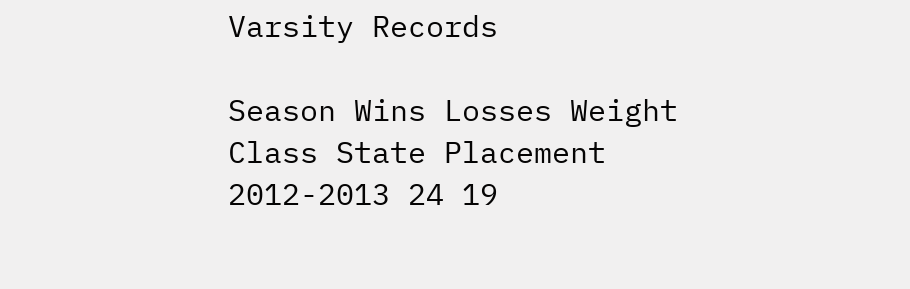Varsity Records

Season Wins Losses Weight Class State Placement
2012-2013 24 19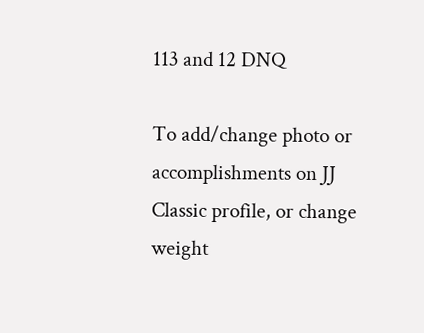113 and 12 DNQ

To add/change photo or accomplishments on JJ Classic profile, or change weight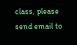class, please send email to